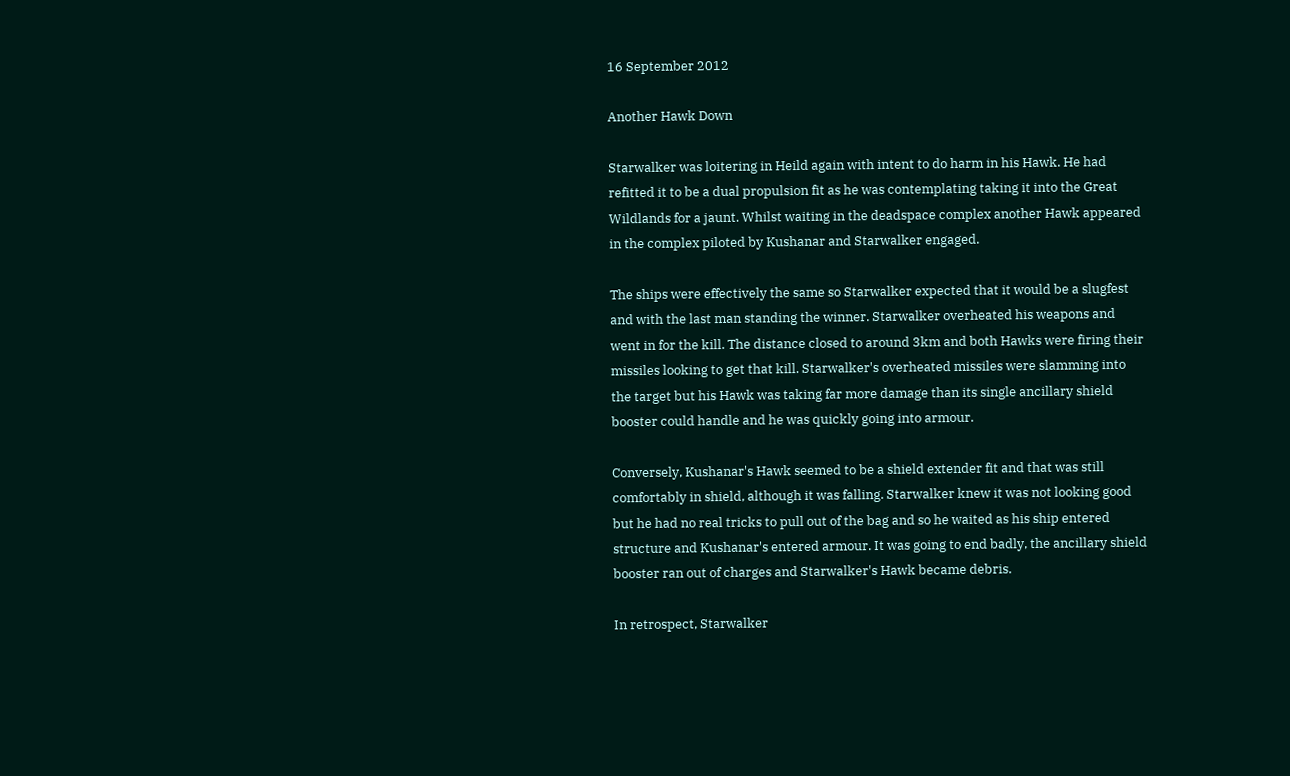16 September 2012

Another Hawk Down

Starwalker was loitering in Heild again with intent to do harm in his Hawk. He had refitted it to be a dual propulsion fit as he was contemplating taking it into the Great Wildlands for a jaunt. Whilst waiting in the deadspace complex another Hawk appeared in the complex piloted by Kushanar and Starwalker engaged.

The ships were effectively the same so Starwalker expected that it would be a slugfest and with the last man standing the winner. Starwalker overheated his weapons and went in for the kill. The distance closed to around 3km and both Hawks were firing their missiles looking to get that kill. Starwalker's overheated missiles were slamming into the target but his Hawk was taking far more damage than its single ancillary shield booster could handle and he was quickly going into armour.

Conversely, Kushanar's Hawk seemed to be a shield extender fit and that was still comfortably in shield, although it was falling. Starwalker knew it was not looking good but he had no real tricks to pull out of the bag and so he waited as his ship entered structure and Kushanar's entered armour. It was going to end badly, the ancillary shield booster ran out of charges and Starwalker's Hawk became debris.

In retrospect, Starwalker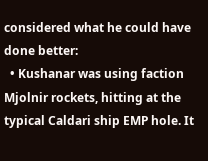considered what he could have done better:
  • Kushanar was using faction Mjolnir rockets, hitting at the typical Caldari ship EMP hole. It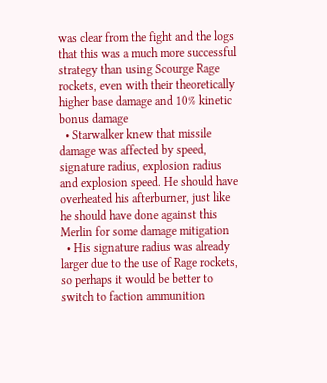was clear from the fight and the logs that this was a much more successful strategy than using Scourge Rage rockets, even with their theoretically higher base damage and 10% kinetic bonus damage
  • Starwalker knew that missile damage was affected by speed, signature radius, explosion radius and explosion speed. He should have overheated his afterburner, just like he should have done against this Merlin for some damage mitigation
  • His signature radius was already larger due to the use of Rage rockets, so perhaps it would be better to switch to faction ammunition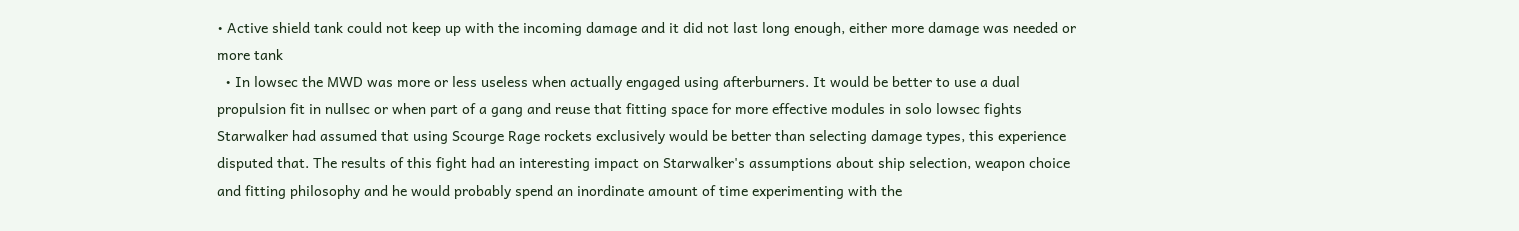• Active shield tank could not keep up with the incoming damage and it did not last long enough, either more damage was needed or more tank
  • In lowsec the MWD was more or less useless when actually engaged using afterburners. It would be better to use a dual propulsion fit in nullsec or when part of a gang and reuse that fitting space for more effective modules in solo lowsec fights
Starwalker had assumed that using Scourge Rage rockets exclusively would be better than selecting damage types, this experience disputed that. The results of this fight had an interesting impact on Starwalker's assumptions about ship selection, weapon choice and fitting philosophy and he would probably spend an inordinate amount of time experimenting with the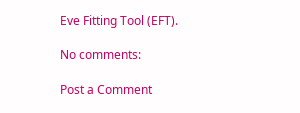Eve Fitting Tool (EFT).

No comments:

Post a Comment